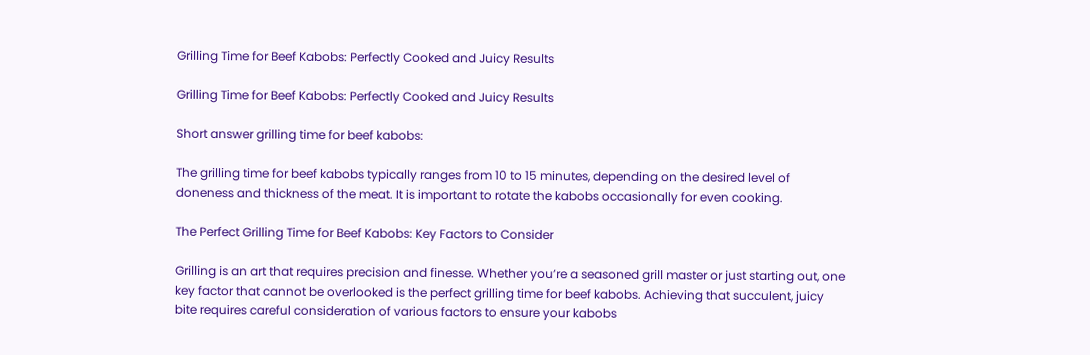Grilling Time for Beef Kabobs: Perfectly Cooked and Juicy Results

Grilling Time for Beef Kabobs: Perfectly Cooked and Juicy Results

Short answer grilling time for beef kabobs:

The grilling time for beef kabobs typically ranges from 10 to 15 minutes, depending on the desired level of doneness and thickness of the meat. It is important to rotate the kabobs occasionally for even cooking.

The Perfect Grilling Time for Beef Kabobs: Key Factors to Consider

Grilling is an art that requires precision and finesse. Whether you’re a seasoned grill master or just starting out, one key factor that cannot be overlooked is the perfect grilling time for beef kabobs. Achieving that succulent, juicy bite requires careful consideration of various factors to ensure your kabobs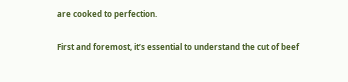are cooked to perfection.

First and foremost, it’s essential to understand the cut of beef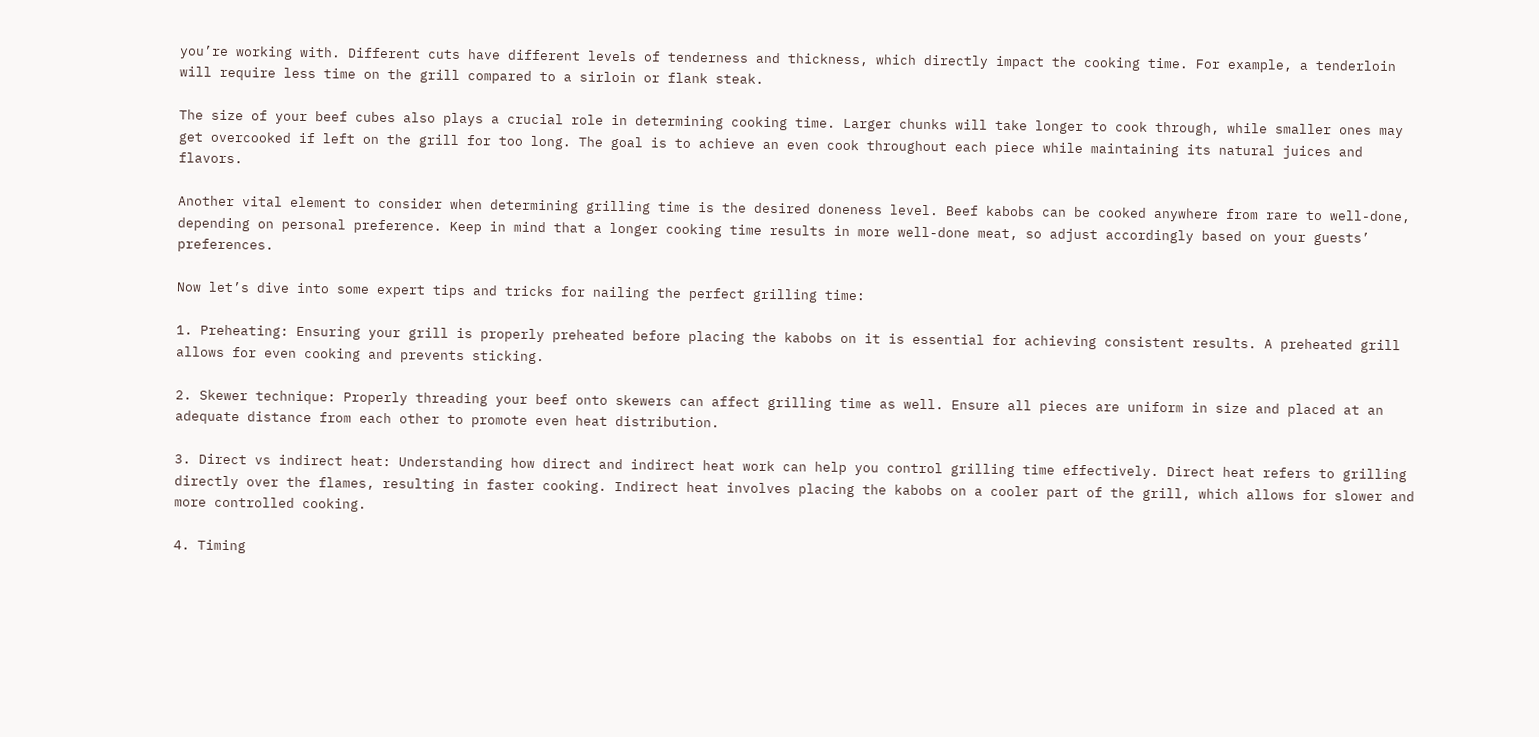you’re working with. Different cuts have different levels of tenderness and thickness, which directly impact the cooking time. For example, a tenderloin will require less time on the grill compared to a sirloin or flank steak.

The size of your beef cubes also plays a crucial role in determining cooking time. Larger chunks will take longer to cook through, while smaller ones may get overcooked if left on the grill for too long. The goal is to achieve an even cook throughout each piece while maintaining its natural juices and flavors.

Another vital element to consider when determining grilling time is the desired doneness level. Beef kabobs can be cooked anywhere from rare to well-done, depending on personal preference. Keep in mind that a longer cooking time results in more well-done meat, so adjust accordingly based on your guests’ preferences.

Now let’s dive into some expert tips and tricks for nailing the perfect grilling time:

1. Preheating: Ensuring your grill is properly preheated before placing the kabobs on it is essential for achieving consistent results. A preheated grill allows for even cooking and prevents sticking.

2. Skewer technique: Properly threading your beef onto skewers can affect grilling time as well. Ensure all pieces are uniform in size and placed at an adequate distance from each other to promote even heat distribution.

3. Direct vs indirect heat: Understanding how direct and indirect heat work can help you control grilling time effectively. Direct heat refers to grilling directly over the flames, resulting in faster cooking. Indirect heat involves placing the kabobs on a cooler part of the grill, which allows for slower and more controlled cooking.

4. Timing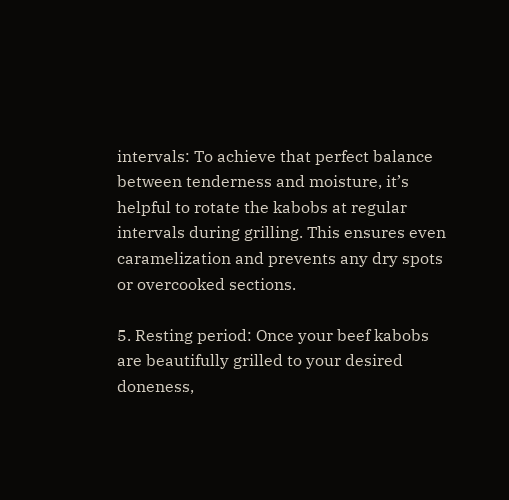intervals: To achieve that perfect balance between tenderness and moisture, it’s helpful to rotate the kabobs at regular intervals during grilling. This ensures even caramelization and prevents any dry spots or overcooked sections.

5. Resting period: Once your beef kabobs are beautifully grilled to your desired doneness,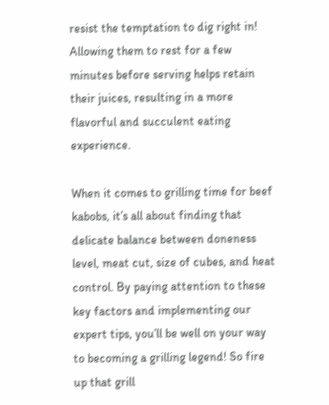resist the temptation to dig right in! Allowing them to rest for a few minutes before serving helps retain their juices, resulting in a more flavorful and succulent eating experience.

When it comes to grilling time for beef kabobs, it’s all about finding that delicate balance between doneness level, meat cut, size of cubes, and heat control. By paying attention to these key factors and implementing our expert tips, you’ll be well on your way to becoming a grilling legend! So fire up that grill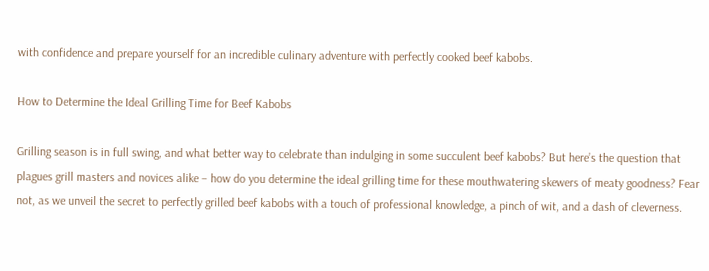with confidence and prepare yourself for an incredible culinary adventure with perfectly cooked beef kabobs.

How to Determine the Ideal Grilling Time for Beef Kabobs

Grilling season is in full swing, and what better way to celebrate than indulging in some succulent beef kabobs? But here’s the question that plagues grill masters and novices alike – how do you determine the ideal grilling time for these mouthwatering skewers of meaty goodness? Fear not, as we unveil the secret to perfectly grilled beef kabobs with a touch of professional knowledge, a pinch of wit, and a dash of cleverness.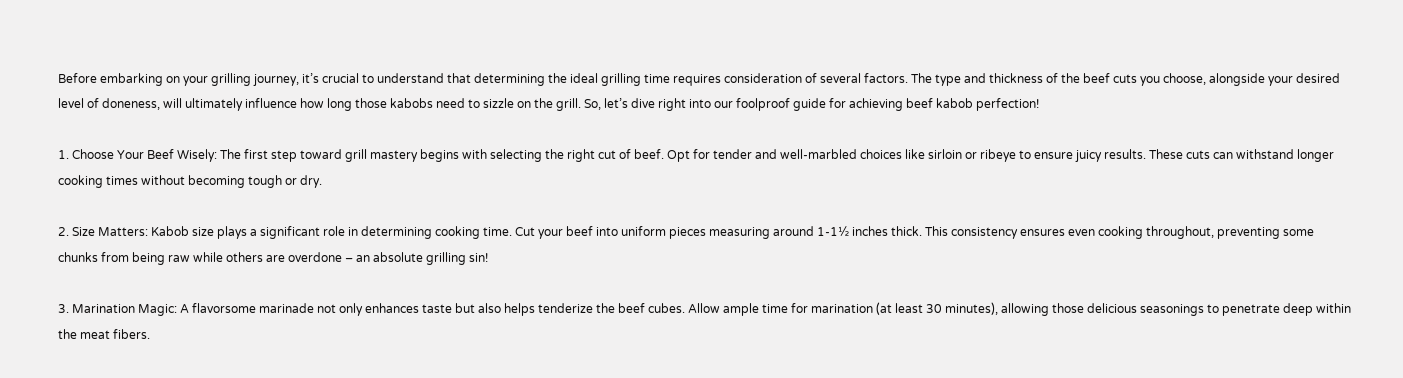Before embarking on your grilling journey, it’s crucial to understand that determining the ideal grilling time requires consideration of several factors. The type and thickness of the beef cuts you choose, alongside your desired level of doneness, will ultimately influence how long those kabobs need to sizzle on the grill. So, let’s dive right into our foolproof guide for achieving beef kabob perfection!

1. Choose Your Beef Wisely: The first step toward grill mastery begins with selecting the right cut of beef. Opt for tender and well-marbled choices like sirloin or ribeye to ensure juicy results. These cuts can withstand longer cooking times without becoming tough or dry.

2. Size Matters: Kabob size plays a significant role in determining cooking time. Cut your beef into uniform pieces measuring around 1-1½ inches thick. This consistency ensures even cooking throughout, preventing some chunks from being raw while others are overdone – an absolute grilling sin!

3. Marination Magic: A flavorsome marinade not only enhances taste but also helps tenderize the beef cubes. Allow ample time for marination (at least 30 minutes), allowing those delicious seasonings to penetrate deep within the meat fibers.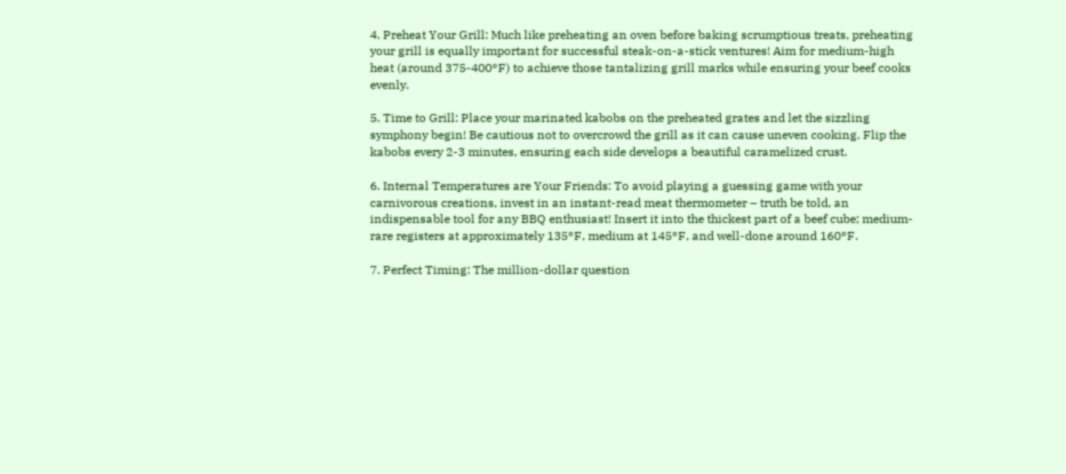4. Preheat Your Grill: Much like preheating an oven before baking scrumptious treats, preheating your grill is equally important for successful steak-on-a-stick ventures! Aim for medium-high heat (around 375-400°F) to achieve those tantalizing grill marks while ensuring your beef cooks evenly.

5. Time to Grill: Place your marinated kabobs on the preheated grates and let the sizzling symphony begin! Be cautious not to overcrowd the grill as it can cause uneven cooking. Flip the kabobs every 2-3 minutes, ensuring each side develops a beautiful caramelized crust.

6. Internal Temperatures are Your Friends: To avoid playing a guessing game with your carnivorous creations, invest in an instant-read meat thermometer – truth be told, an indispensable tool for any BBQ enthusiast! Insert it into the thickest part of a beef cube; medium-rare registers at approximately 135°F, medium at 145°F, and well-done around 160°F.

7. Perfect Timing: The million-dollar question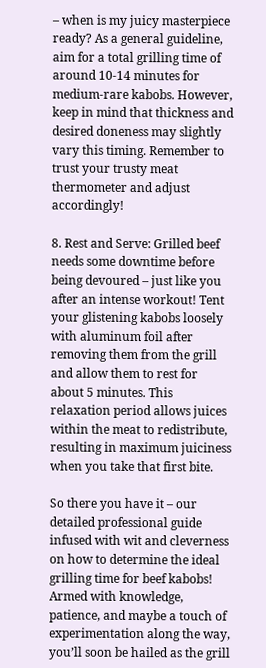– when is my juicy masterpiece ready? As a general guideline, aim for a total grilling time of around 10-14 minutes for medium-rare kabobs. However, keep in mind that thickness and desired doneness may slightly vary this timing. Remember to trust your trusty meat thermometer and adjust accordingly!

8. Rest and Serve: Grilled beef needs some downtime before being devoured – just like you after an intense workout! Tent your glistening kabobs loosely with aluminum foil after removing them from the grill and allow them to rest for about 5 minutes. This relaxation period allows juices within the meat to redistribute, resulting in maximum juiciness when you take that first bite.

So there you have it – our detailed professional guide infused with wit and cleverness on how to determine the ideal grilling time for beef kabobs! Armed with knowledge, patience, and maybe a touch of experimentation along the way, you’ll soon be hailed as the grill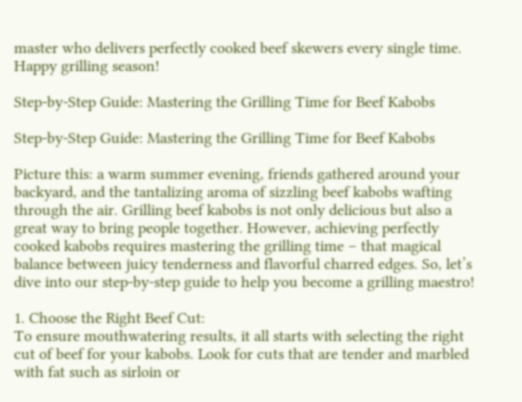master who delivers perfectly cooked beef skewers every single time. Happy grilling season!

Step-by-Step Guide: Mastering the Grilling Time for Beef Kabobs

Step-by-Step Guide: Mastering the Grilling Time for Beef Kabobs

Picture this: a warm summer evening, friends gathered around your backyard, and the tantalizing aroma of sizzling beef kabobs wafting through the air. Grilling beef kabobs is not only delicious but also a great way to bring people together. However, achieving perfectly cooked kabobs requires mastering the grilling time – that magical balance between juicy tenderness and flavorful charred edges. So, let’s dive into our step-by-step guide to help you become a grilling maestro!

1. Choose the Right Beef Cut:
To ensure mouthwatering results, it all starts with selecting the right cut of beef for your kabobs. Look for cuts that are tender and marbled with fat such as sirloin or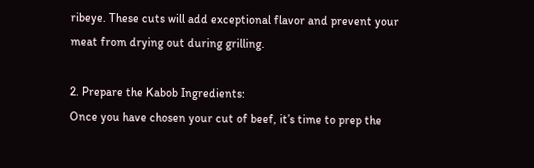ribeye. These cuts will add exceptional flavor and prevent your meat from drying out during grilling.

2. Prepare the Kabob Ingredients:
Once you have chosen your cut of beef, it’s time to prep the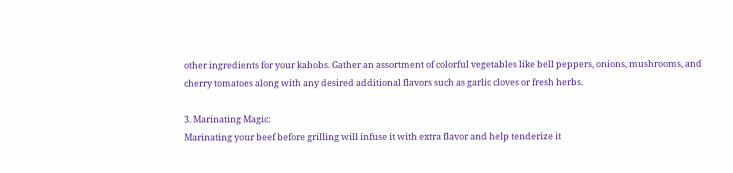other ingredients for your kabobs. Gather an assortment of colorful vegetables like bell peppers, onions, mushrooms, and cherry tomatoes along with any desired additional flavors such as garlic cloves or fresh herbs.

3. Marinating Magic:
Marinating your beef before grilling will infuse it with extra flavor and help tenderize it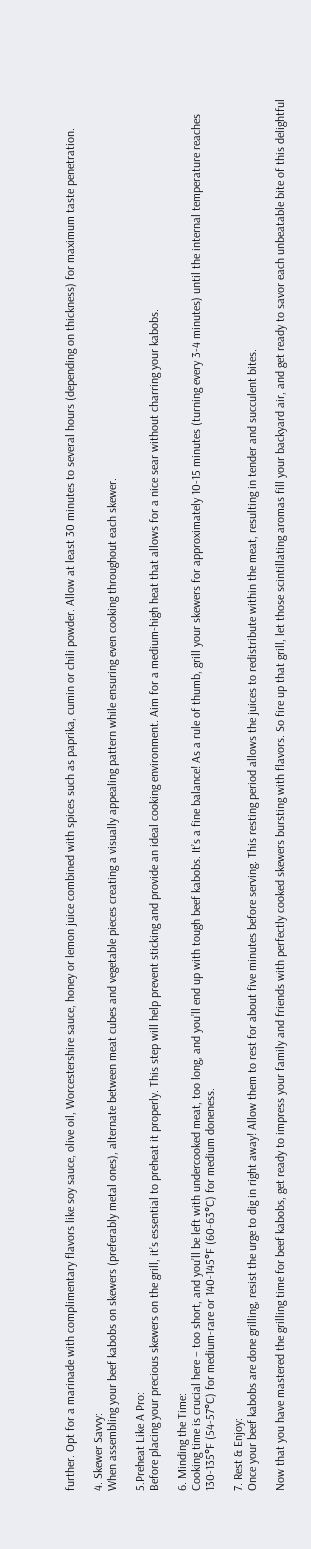further. Opt for a marinade with complimentary flavors like soy sauce, olive oil, Worcestershire sauce, honey or lemon juice combined with spices such as paprika, cumin or chili powder. Allow at least 30 minutes to several hours (depending on thickness) for maximum taste penetration.

4. Skewer Savvy:
When assembling your beef kabobs on skewers (preferably metal ones), alternate between meat cubes and vegetable pieces creating a visually appealing pattern while ensuring even cooking throughout each skewer.

5.Preheat Like A Pro:
Before placing your precious skewers on the grill, it’s essential to preheat it properly. This step will help prevent sticking and provide an ideal cooking environment. Aim for a medium-high heat that allows for a nice sear without charring your kabobs.

6. Minding the Time:
Cooking time is crucial here – too short, and you’ll be left with undercooked meat, too long, and you’ll end up with tough beef kabobs. It’s a fine balance! As a rule of thumb, grill your skewers for approximately 10-15 minutes (turning every 3-4 minutes) until the internal temperature reaches 130-135°F (54-57°C) for medium-rare or 140-145°F (60-63°C) for medium doneness.

7. Rest & Enjoy:
Once your beef kabobs are done grilling, resist the urge to dig in right away! Allow them to rest for about five minutes before serving. This resting period allows the juices to redistribute within the meat, resulting in tender and succulent bites.

Now that you have mastered the grilling time for beef kabobs, get ready to impress your family and friends with perfectly cooked skewers bursting with flavors. So fire up that grill, let those scintillating aromas fill your backyard air, and get ready to savor each unbeatable bite of this delightful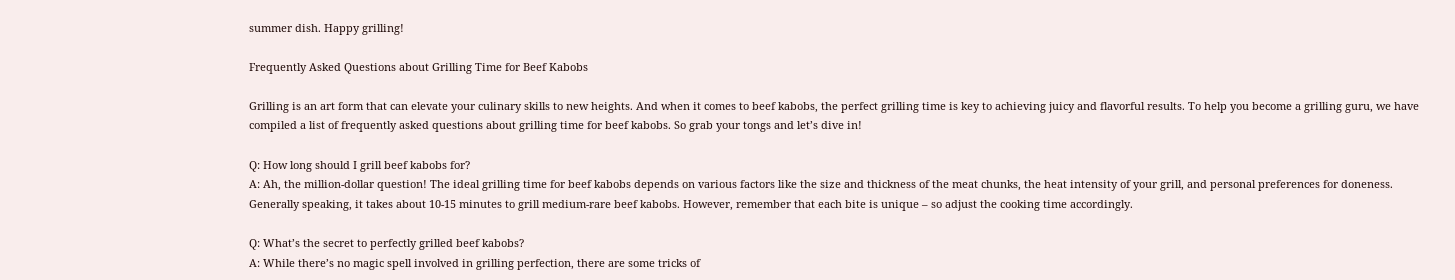summer dish. Happy grilling!

Frequently Asked Questions about Grilling Time for Beef Kabobs

Grilling is an art form that can elevate your culinary skills to new heights. And when it comes to beef kabobs, the perfect grilling time is key to achieving juicy and flavorful results. To help you become a grilling guru, we have compiled a list of frequently asked questions about grilling time for beef kabobs. So grab your tongs and let’s dive in!

Q: How long should I grill beef kabobs for?
A: Ah, the million-dollar question! The ideal grilling time for beef kabobs depends on various factors like the size and thickness of the meat chunks, the heat intensity of your grill, and personal preferences for doneness. Generally speaking, it takes about 10-15 minutes to grill medium-rare beef kabobs. However, remember that each bite is unique – so adjust the cooking time accordingly.

Q: What’s the secret to perfectly grilled beef kabobs?
A: While there’s no magic spell involved in grilling perfection, there are some tricks of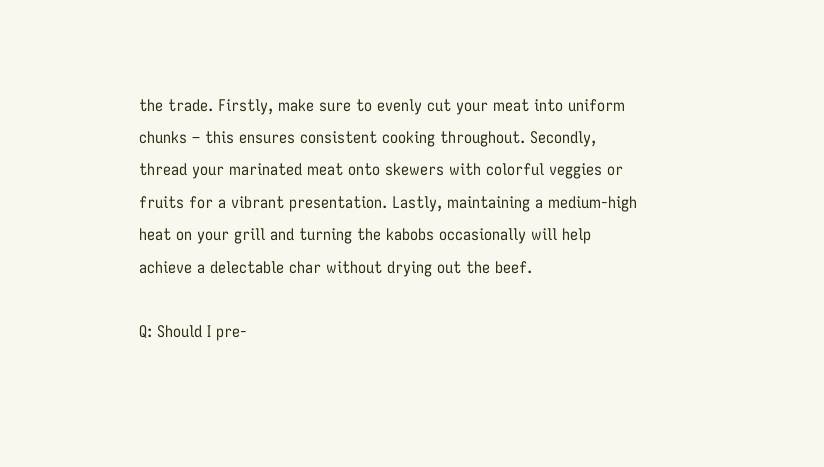the trade. Firstly, make sure to evenly cut your meat into uniform chunks – this ensures consistent cooking throughout. Secondly, thread your marinated meat onto skewers with colorful veggies or fruits for a vibrant presentation. Lastly, maintaining a medium-high heat on your grill and turning the kabobs occasionally will help achieve a delectable char without drying out the beef.

Q: Should I pre-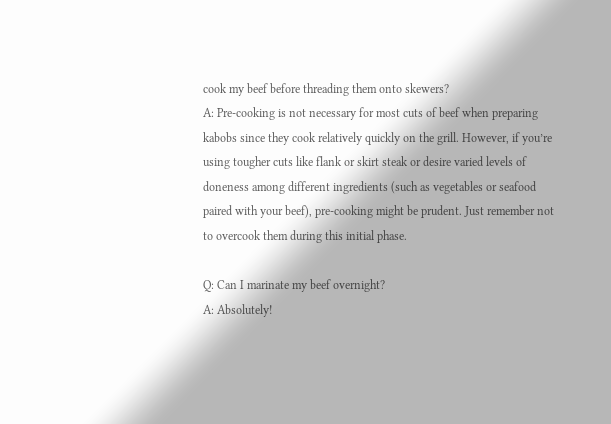cook my beef before threading them onto skewers?
A: Pre-cooking is not necessary for most cuts of beef when preparing kabobs since they cook relatively quickly on the grill. However, if you’re using tougher cuts like flank or skirt steak or desire varied levels of doneness among different ingredients (such as vegetables or seafood paired with your beef), pre-cooking might be prudent. Just remember not to overcook them during this initial phase.

Q: Can I marinate my beef overnight?
A: Absolutely!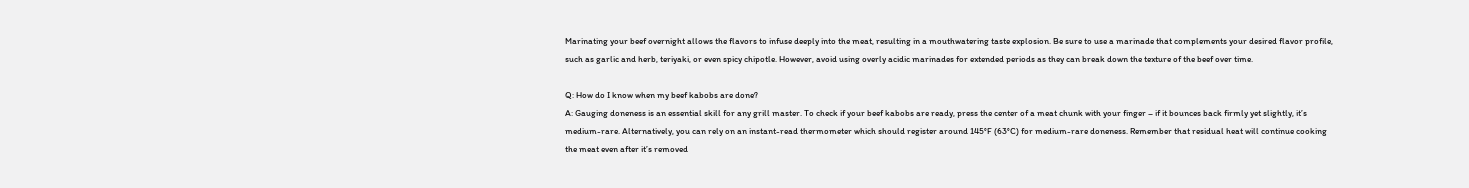Marinating your beef overnight allows the flavors to infuse deeply into the meat, resulting in a mouthwatering taste explosion. Be sure to use a marinade that complements your desired flavor profile, such as garlic and herb, teriyaki, or even spicy chipotle. However, avoid using overly acidic marinades for extended periods as they can break down the texture of the beef over time.

Q: How do I know when my beef kabobs are done?
A: Gauging doneness is an essential skill for any grill master. To check if your beef kabobs are ready, press the center of a meat chunk with your finger – if it bounces back firmly yet slightly, it’s medium-rare. Alternatively, you can rely on an instant-read thermometer which should register around 145°F (63°C) for medium-rare doneness. Remember that residual heat will continue cooking the meat even after it’s removed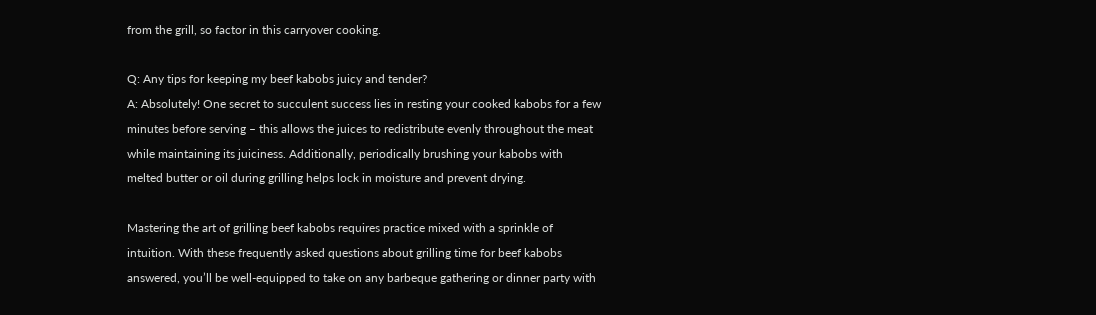from the grill, so factor in this carryover cooking.

Q: Any tips for keeping my beef kabobs juicy and tender?
A: Absolutely! One secret to succulent success lies in resting your cooked kabobs for a few minutes before serving – this allows the juices to redistribute evenly throughout the meat while maintaining its juiciness. Additionally, periodically brushing your kabobs with melted butter or oil during grilling helps lock in moisture and prevent drying.

Mastering the art of grilling beef kabobs requires practice mixed with a sprinkle of intuition. With these frequently asked questions about grilling time for beef kabobs answered, you’ll be well-equipped to take on any barbeque gathering or dinner party with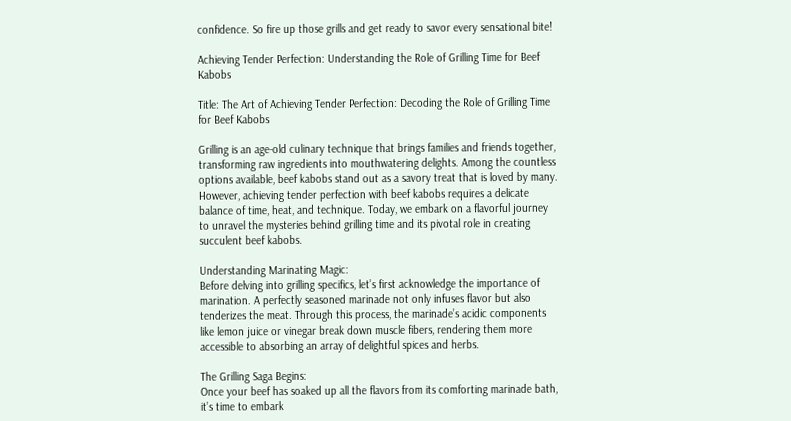confidence. So fire up those grills and get ready to savor every sensational bite!

Achieving Tender Perfection: Understanding the Role of Grilling Time for Beef Kabobs

Title: The Art of Achieving Tender Perfection: Decoding the Role of Grilling Time for Beef Kabobs

Grilling is an age-old culinary technique that brings families and friends together, transforming raw ingredients into mouthwatering delights. Among the countless options available, beef kabobs stand out as a savory treat that is loved by many. However, achieving tender perfection with beef kabobs requires a delicate balance of time, heat, and technique. Today, we embark on a flavorful journey to unravel the mysteries behind grilling time and its pivotal role in creating succulent beef kabobs.

Understanding Marinating Magic:
Before delving into grilling specifics, let’s first acknowledge the importance of marination. A perfectly seasoned marinade not only infuses flavor but also tenderizes the meat. Through this process, the marinade’s acidic components like lemon juice or vinegar break down muscle fibers, rendering them more accessible to absorbing an array of delightful spices and herbs.

The Grilling Saga Begins:
Once your beef has soaked up all the flavors from its comforting marinade bath, it’s time to embark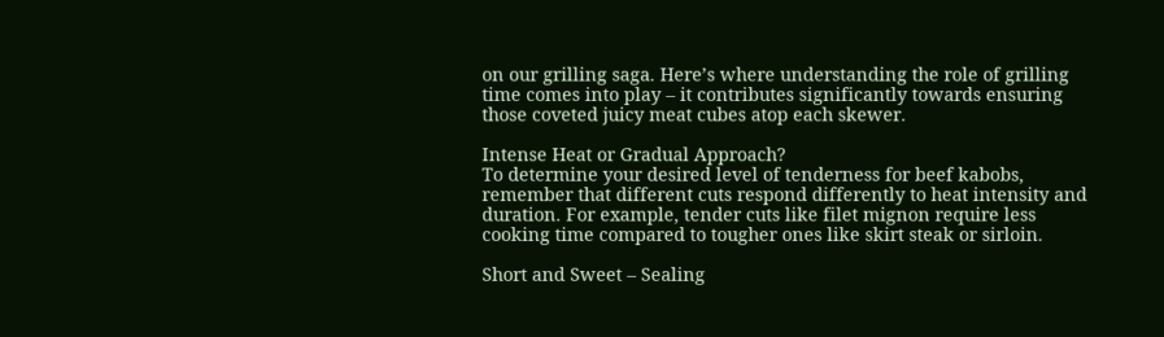on our grilling saga. Here’s where understanding the role of grilling time comes into play – it contributes significantly towards ensuring those coveted juicy meat cubes atop each skewer.

Intense Heat or Gradual Approach?
To determine your desired level of tenderness for beef kabobs, remember that different cuts respond differently to heat intensity and duration. For example, tender cuts like filet mignon require less cooking time compared to tougher ones like skirt steak or sirloin.

Short and Sweet – Sealing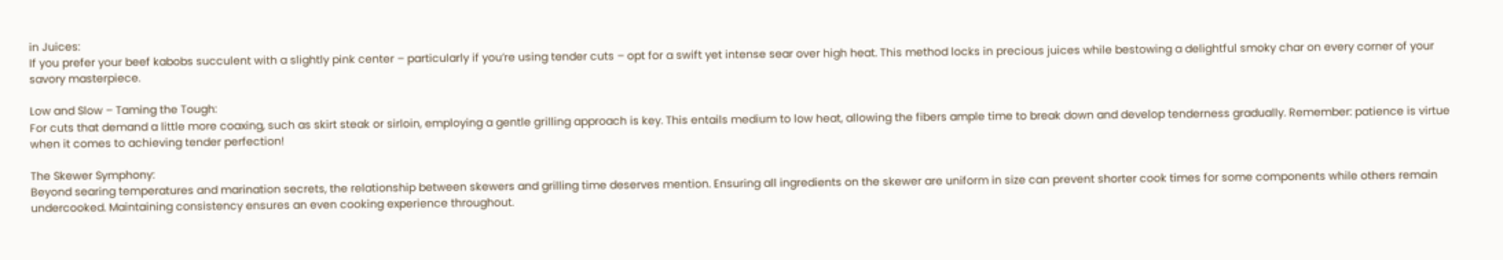in Juices:
If you prefer your beef kabobs succulent with a slightly pink center – particularly if you’re using tender cuts – opt for a swift yet intense sear over high heat. This method locks in precious juices while bestowing a delightful smoky char on every corner of your savory masterpiece.

Low and Slow – Taming the Tough:
For cuts that demand a little more coaxing, such as skirt steak or sirloin, employing a gentle grilling approach is key. This entails medium to low heat, allowing the fibers ample time to break down and develop tenderness gradually. Remember: patience is virtue when it comes to achieving tender perfection!

The Skewer Symphony:
Beyond searing temperatures and marination secrets, the relationship between skewers and grilling time deserves mention. Ensuring all ingredients on the skewer are uniform in size can prevent shorter cook times for some components while others remain undercooked. Maintaining consistency ensures an even cooking experience throughout.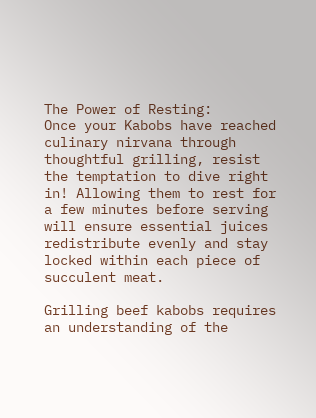The Power of Resting:
Once your Kabobs have reached culinary nirvana through thoughtful grilling, resist the temptation to dive right in! Allowing them to rest for a few minutes before serving will ensure essential juices redistribute evenly and stay locked within each piece of succulent meat.

Grilling beef kabobs requires an understanding of the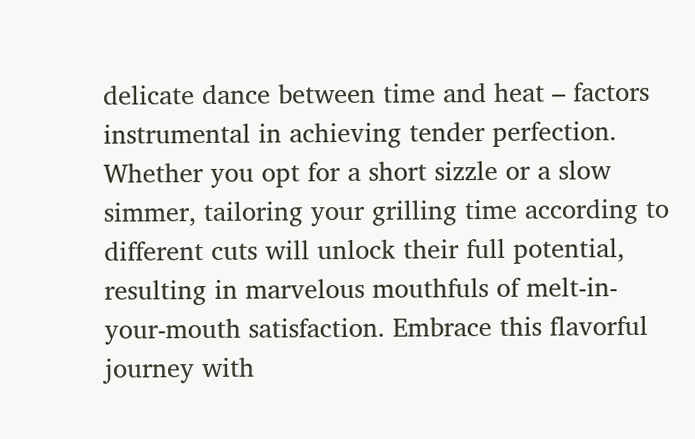delicate dance between time and heat – factors instrumental in achieving tender perfection. Whether you opt for a short sizzle or a slow simmer, tailoring your grilling time according to different cuts will unlock their full potential, resulting in marvelous mouthfuls of melt-in-your-mouth satisfaction. Embrace this flavorful journey with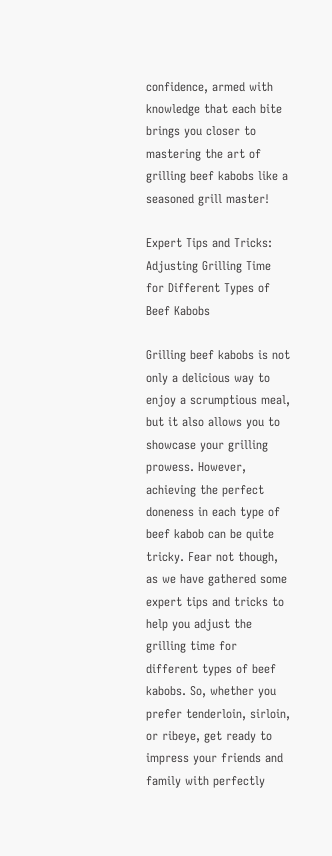confidence, armed with knowledge that each bite brings you closer to mastering the art of grilling beef kabobs like a seasoned grill master!

Expert Tips and Tricks: Adjusting Grilling Time for Different Types of Beef Kabobs

Grilling beef kabobs is not only a delicious way to enjoy a scrumptious meal, but it also allows you to showcase your grilling prowess. However, achieving the perfect doneness in each type of beef kabob can be quite tricky. Fear not though, as we have gathered some expert tips and tricks to help you adjust the grilling time for different types of beef kabobs. So, whether you prefer tenderloin, sirloin, or ribeye, get ready to impress your friends and family with perfectly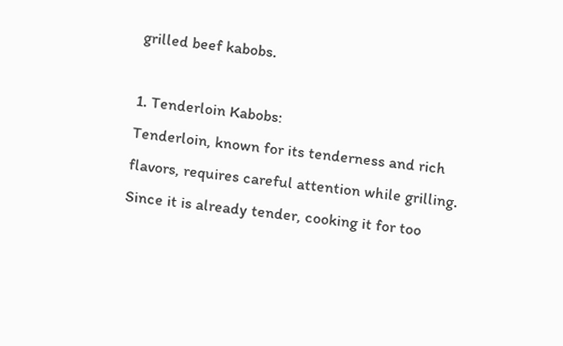grilled beef kabobs.

1. Tenderloin Kabobs:
Tenderloin, known for its tenderness and rich flavors, requires careful attention while grilling. Since it is already tender, cooking it for too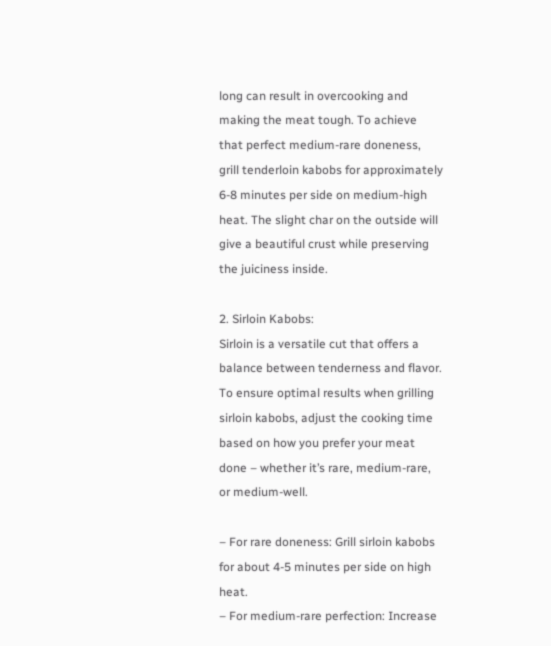long can result in overcooking and making the meat tough. To achieve that perfect medium-rare doneness, grill tenderloin kabobs for approximately 6-8 minutes per side on medium-high heat. The slight char on the outside will give a beautiful crust while preserving the juiciness inside.

2. Sirloin Kabobs:
Sirloin is a versatile cut that offers a balance between tenderness and flavor. To ensure optimal results when grilling sirloin kabobs, adjust the cooking time based on how you prefer your meat done – whether it’s rare, medium-rare, or medium-well.

– For rare doneness: Grill sirloin kabobs for about 4-5 minutes per side on high heat.
– For medium-rare perfection: Increase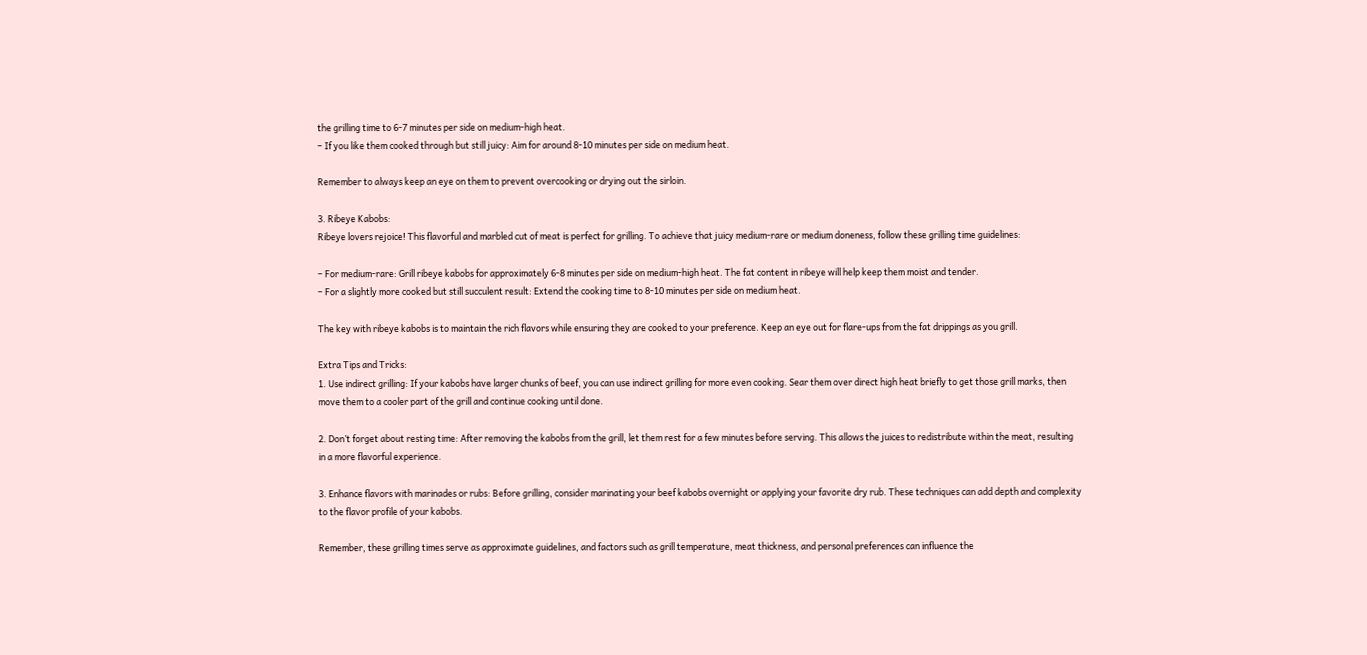the grilling time to 6-7 minutes per side on medium-high heat.
– If you like them cooked through but still juicy: Aim for around 8-10 minutes per side on medium heat.

Remember to always keep an eye on them to prevent overcooking or drying out the sirloin.

3. Ribeye Kabobs:
Ribeye lovers rejoice! This flavorful and marbled cut of meat is perfect for grilling. To achieve that juicy medium-rare or medium doneness, follow these grilling time guidelines:

– For medium-rare: Grill ribeye kabobs for approximately 6-8 minutes per side on medium-high heat. The fat content in ribeye will help keep them moist and tender.
– For a slightly more cooked but still succulent result: Extend the cooking time to 8-10 minutes per side on medium heat.

The key with ribeye kabobs is to maintain the rich flavors while ensuring they are cooked to your preference. Keep an eye out for flare-ups from the fat drippings as you grill.

Extra Tips and Tricks:
1. Use indirect grilling: If your kabobs have larger chunks of beef, you can use indirect grilling for more even cooking. Sear them over direct high heat briefly to get those grill marks, then move them to a cooler part of the grill and continue cooking until done.

2. Don’t forget about resting time: After removing the kabobs from the grill, let them rest for a few minutes before serving. This allows the juices to redistribute within the meat, resulting in a more flavorful experience.

3. Enhance flavors with marinades or rubs: Before grilling, consider marinating your beef kabobs overnight or applying your favorite dry rub. These techniques can add depth and complexity to the flavor profile of your kabobs.

Remember, these grilling times serve as approximate guidelines, and factors such as grill temperature, meat thickness, and personal preferences can influence the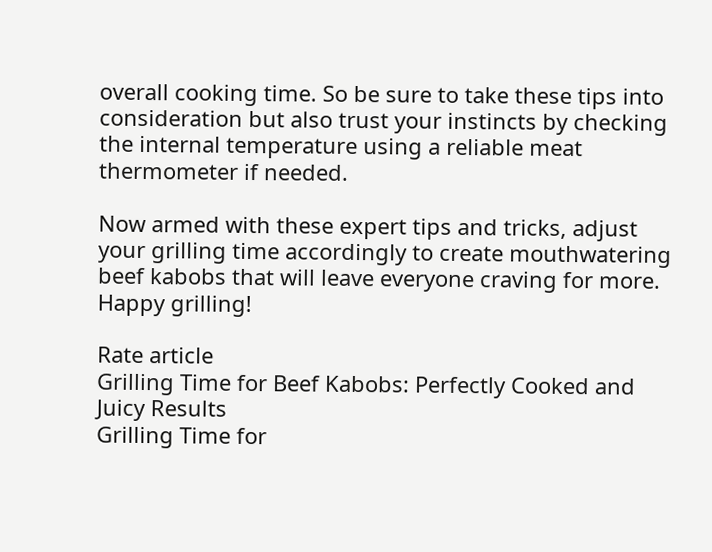overall cooking time. So be sure to take these tips into consideration but also trust your instincts by checking the internal temperature using a reliable meat thermometer if needed.

Now armed with these expert tips and tricks, adjust your grilling time accordingly to create mouthwatering beef kabobs that will leave everyone craving for more. Happy grilling!

Rate article
Grilling Time for Beef Kabobs: Perfectly Cooked and Juicy Results
Grilling Time for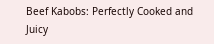Beef Kabobs: Perfectly Cooked and Juicy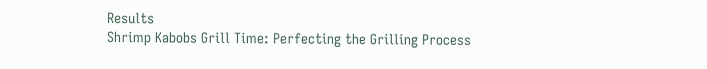Results
Shrimp Kabobs Grill Time: Perfecting the Grilling Process